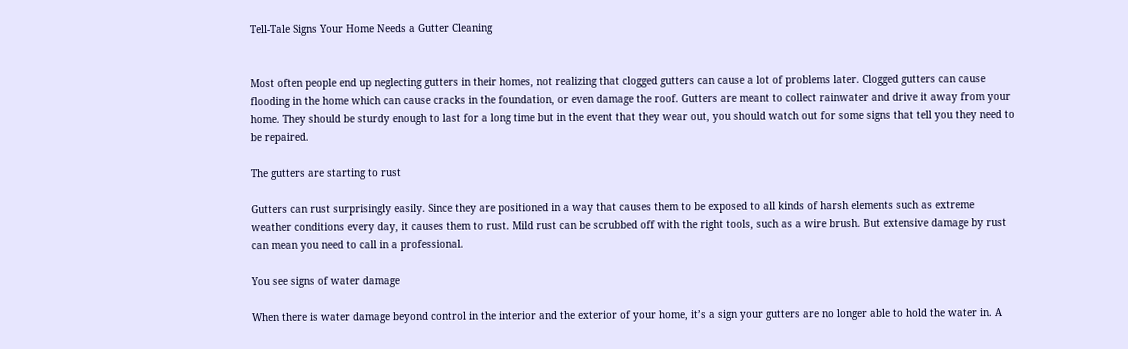Tell-Tale Signs Your Home Needs a Gutter Cleaning


Most often people end up neglecting gutters in their homes, not realizing that clogged gutters can cause a lot of problems later. Clogged gutters can cause flooding in the home which can cause cracks in the foundation, or even damage the roof. Gutters are meant to collect rainwater and drive it away from your home. They should be sturdy enough to last for a long time but in the event that they wear out, you should watch out for some signs that tell you they need to be repaired.

The gutters are starting to rust

Gutters can rust surprisingly easily. Since they are positioned in a way that causes them to be exposed to all kinds of harsh elements such as extreme weather conditions every day, it causes them to rust. Mild rust can be scrubbed off with the right tools, such as a wire brush. But extensive damage by rust can mean you need to call in a professional.

You see signs of water damage

When there is water damage beyond control in the interior and the exterior of your home, it’s a sign your gutters are no longer able to hold the water in. A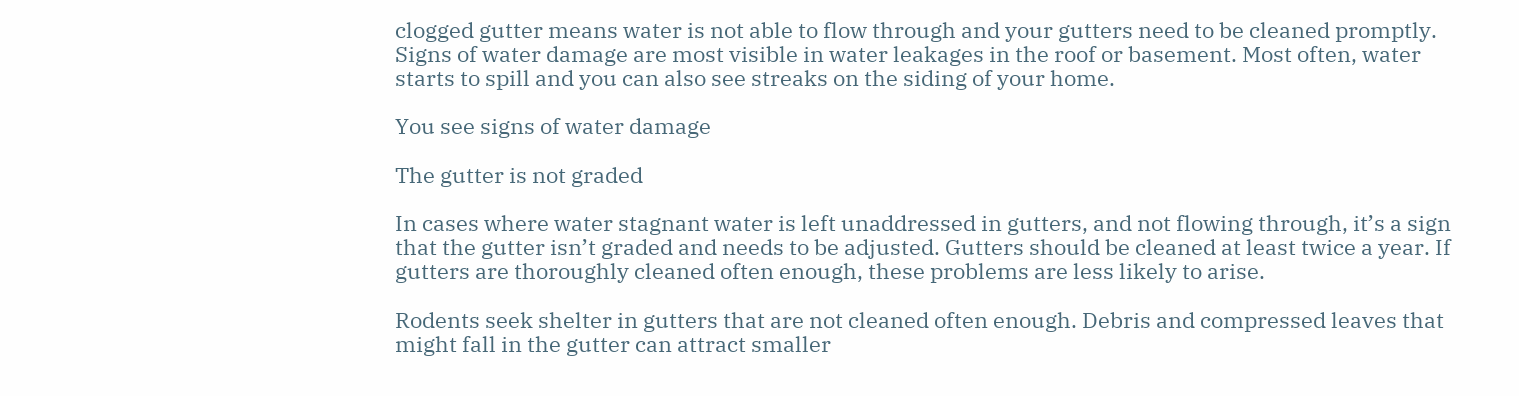clogged gutter means water is not able to flow through and your gutters need to be cleaned promptly. Signs of water damage are most visible in water leakages in the roof or basement. Most often, water starts to spill and you can also see streaks on the siding of your home.

You see signs of water damage

The gutter is not graded

In cases where water stagnant water is left unaddressed in gutters, and not flowing through, it’s a sign that the gutter isn’t graded and needs to be adjusted. Gutters should be cleaned at least twice a year. If gutters are thoroughly cleaned often enough, these problems are less likely to arise.

Rodents seek shelter in gutters that are not cleaned often enough. Debris and compressed leaves that might fall in the gutter can attract smaller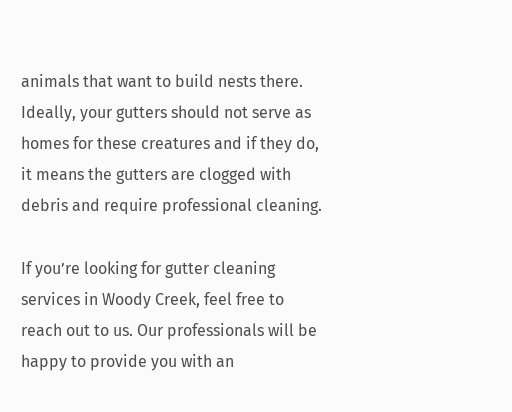animals that want to build nests there. Ideally, your gutters should not serve as homes for these creatures and if they do, it means the gutters are clogged with debris and require professional cleaning.

If you’re looking for gutter cleaning services in Woody Creek, feel free to reach out to us. Our professionals will be happy to provide you with an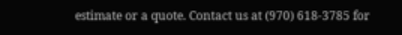estimate or a quote. Contact us at (970) 618-3785 for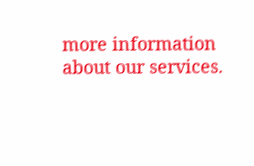more information about our services.